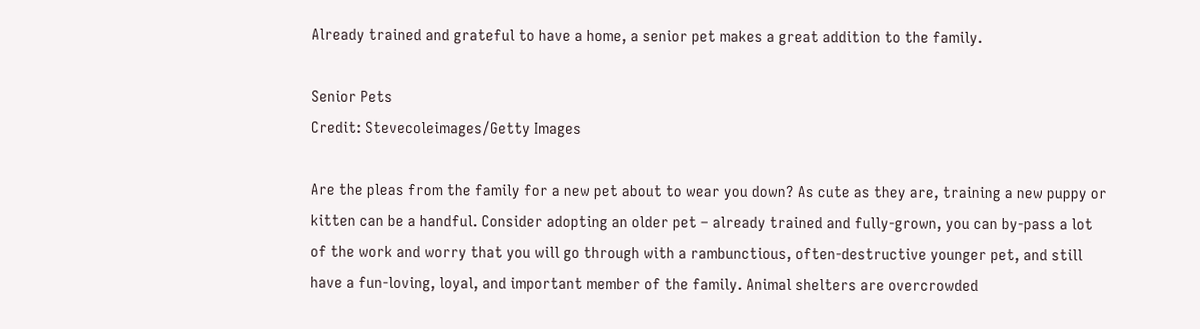Already trained and grateful to have a home, a senior pet makes a great addition to the family.

Senior Pets
Credit: Stevecoleimages/Getty Images

Are the pleas from the family for a new pet about to wear you down? As cute as they are, training a new puppy or kitten can be a handful. Consider adopting an older pet – already trained and fully-grown, you can by-pass a lot of the work and worry that you will go through with a rambunctious, often-destructive younger pet, and still have a fun-loving, loyal, and important member of the family. Animal shelters are overcrowded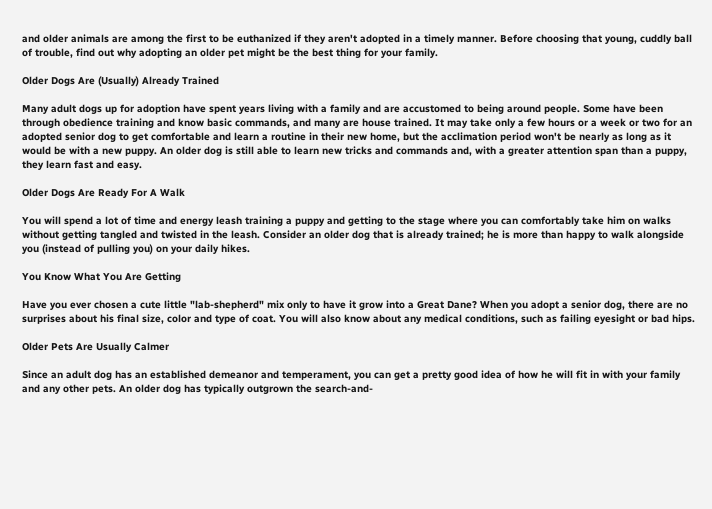and older animals are among the first to be euthanized if they aren't adopted in a timely manner. Before choosing that young, cuddly ball of trouble, find out why adopting an older pet might be the best thing for your family.

Older Dogs Are (Usually) Already Trained

Many adult dogs up for adoption have spent years living with a family and are accustomed to being around people. Some have been through obedience training and know basic commands, and many are house trained. It may take only a few hours or a week or two for an adopted senior dog to get comfortable and learn a routine in their new home, but the acclimation period won't be nearly as long as it would be with a new puppy. An older dog is still able to learn new tricks and commands and, with a greater attention span than a puppy, they learn fast and easy.

Older Dogs Are Ready For A Walk

You will spend a lot of time and energy leash training a puppy and getting to the stage where you can comfortably take him on walks without getting tangled and twisted in the leash. Consider an older dog that is already trained; he is more than happy to walk alongside you (instead of pulling you) on your daily hikes.

You Know What You Are Getting

Have you ever chosen a cute little "lab-shepherd" mix only to have it grow into a Great Dane? When you adopt a senior dog, there are no surprises about his final size, color and type of coat. You will also know about any medical conditions, such as failing eyesight or bad hips.

Older Pets Are Usually Calmer

Since an adult dog has an established demeanor and temperament, you can get a pretty good idea of how he will fit in with your family and any other pets. An older dog has typically outgrown the search-and-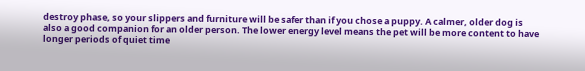destroy phase, so your slippers and furniture will be safer than if you chose a puppy. A calmer, older dog is also a good companion for an older person. The lower energy level means the pet will be more content to have longer periods of quiet time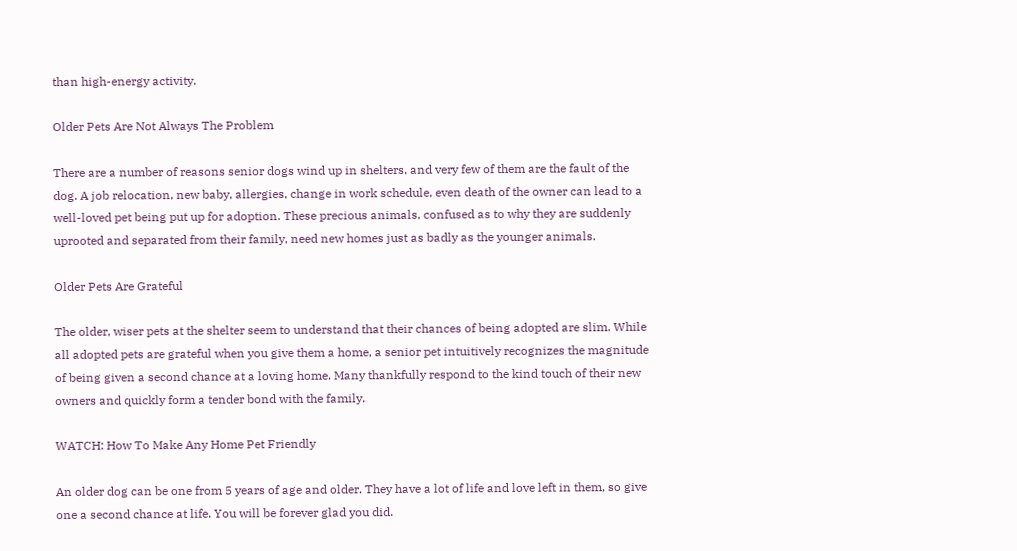than high-energy activity.

Older Pets Are Not Always The Problem

There are a number of reasons senior dogs wind up in shelters, and very few of them are the fault of the dog. A job relocation, new baby, allergies, change in work schedule, even death of the owner can lead to a well-loved pet being put up for adoption. These precious animals, confused as to why they are suddenly uprooted and separated from their family, need new homes just as badly as the younger animals.

Older Pets Are Grateful

The older, wiser pets at the shelter seem to understand that their chances of being adopted are slim. While all adopted pets are grateful when you give them a home, a senior pet intuitively recognizes the magnitude of being given a second chance at a loving home. Many thankfully respond to the kind touch of their new owners and quickly form a tender bond with the family.

WATCH: How To Make Any Home Pet Friendly

An older dog can be one from 5 years of age and older. They have a lot of life and love left in them, so give one a second chance at life. You will be forever glad you did.